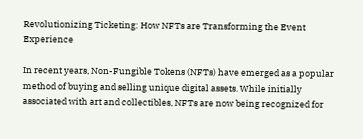Revolutionizing Ticketing: How NFTs are Transforming the Event Experience

In recent years, Non-Fungible Tokens (NFTs) have emerged as a popular method of buying and selling unique digital assets. While initially associated with art and collectibles, NFTs are now being recognized for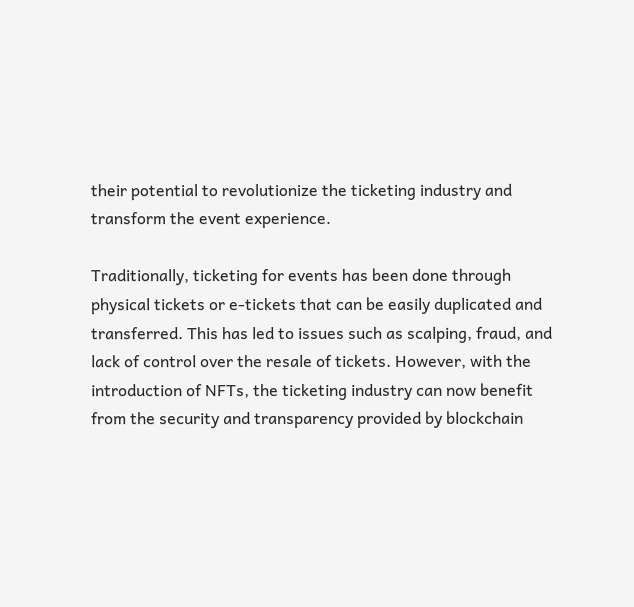their potential to revolutionize the ticketing industry and transform the event experience.

Traditionally, ticketing for events has been done through physical tickets or e-tickets that can be easily duplicated and transferred. This has led to issues such as scalping, fraud, and lack of control over the resale of tickets. However, with the introduction of NFTs, the ticketing industry can now benefit from the security and transparency provided by blockchain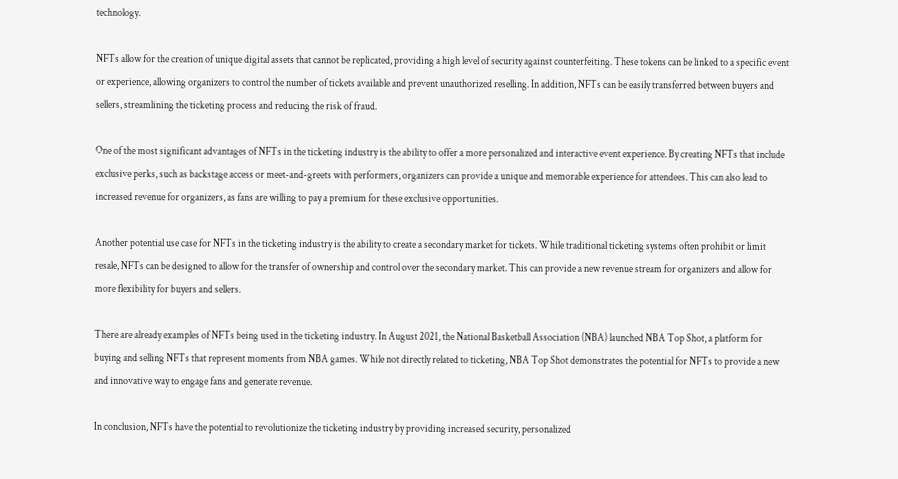technology.

NFTs allow for the creation of unique digital assets that cannot be replicated, providing a high level of security against counterfeiting. These tokens can be linked to a specific event or experience, allowing organizers to control the number of tickets available and prevent unauthorized reselling. In addition, NFTs can be easily transferred between buyers and sellers, streamlining the ticketing process and reducing the risk of fraud.

One of the most significant advantages of NFTs in the ticketing industry is the ability to offer a more personalized and interactive event experience. By creating NFTs that include exclusive perks, such as backstage access or meet-and-greets with performers, organizers can provide a unique and memorable experience for attendees. This can also lead to increased revenue for organizers, as fans are willing to pay a premium for these exclusive opportunities.

Another potential use case for NFTs in the ticketing industry is the ability to create a secondary market for tickets. While traditional ticketing systems often prohibit or limit resale, NFTs can be designed to allow for the transfer of ownership and control over the secondary market. This can provide a new revenue stream for organizers and allow for more flexibility for buyers and sellers.

There are already examples of NFTs being used in the ticketing industry. In August 2021, the National Basketball Association (NBA) launched NBA Top Shot, a platform for buying and selling NFTs that represent moments from NBA games. While not directly related to ticketing, NBA Top Shot demonstrates the potential for NFTs to provide a new and innovative way to engage fans and generate revenue.

In conclusion, NFTs have the potential to revolutionize the ticketing industry by providing increased security, personalized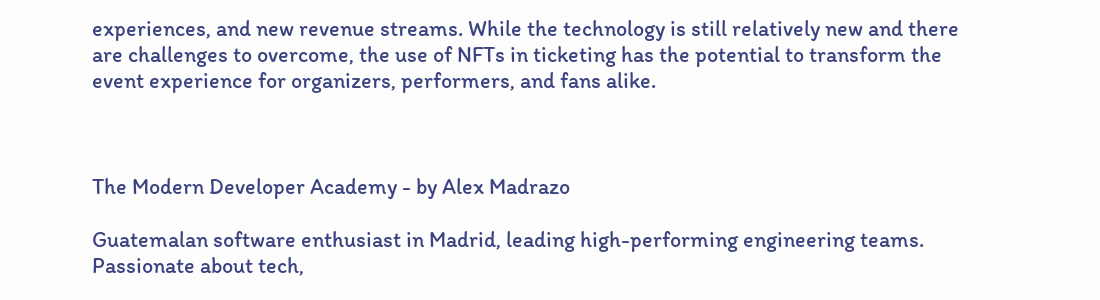experiences, and new revenue streams. While the technology is still relatively new and there are challenges to overcome, the use of NFTs in ticketing has the potential to transform the event experience for organizers, performers, and fans alike.



The Modern Developer Academy - by Alex Madrazo

Guatemalan software enthusiast in Madrid, leading high-performing engineering teams. Passionate about tech,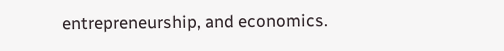entrepreneurship, and economics.